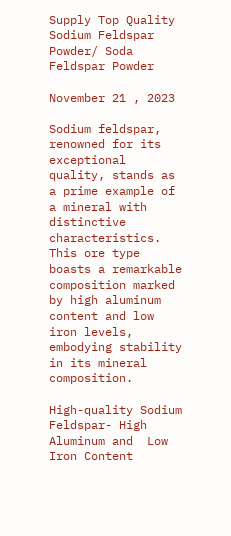Supply Top Quality Sodium Feldspar Powder/ Soda Feldspar Powder

November 21 , 2023

Sodium feldspar, renowned for its exceptional quality, stands as a prime example of a mineral with distinctive characteristics. This ore type boasts a remarkable composition marked by high aluminum content and low iron levels, embodying stability in its mineral composition.

High-quality Sodium Feldspar- High Aluminum and  Low Iron Content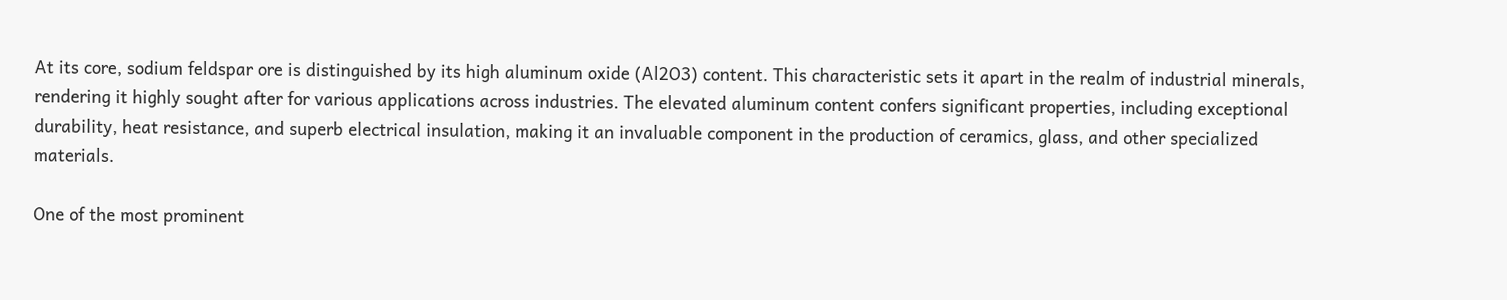At its core, sodium feldspar ore is distinguished by its high aluminum oxide (Al2O3) content. This characteristic sets it apart in the realm of industrial minerals, rendering it highly sought after for various applications across industries. The elevated aluminum content confers significant properties, including exceptional durability, heat resistance, and superb electrical insulation, making it an invaluable component in the production of ceramics, glass, and other specialized materials.

One of the most prominent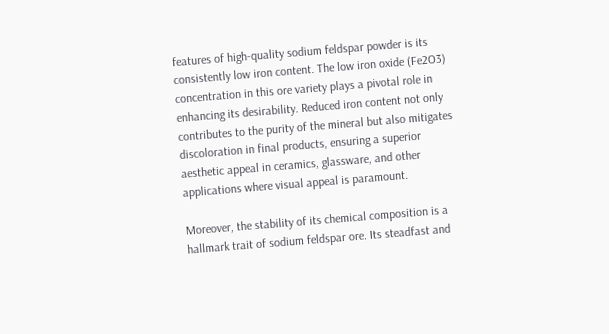features of high-quality sodium feldspar powder is its consistently low iron content. The low iron oxide (Fe2O3) concentration in this ore variety plays a pivotal role in enhancing its desirability. Reduced iron content not only contributes to the purity of the mineral but also mitigates discoloration in final products, ensuring a superior aesthetic appeal in ceramics, glassware, and other applications where visual appeal is paramount.

Moreover, the stability of its chemical composition is a hallmark trait of sodium feldspar ore. Its steadfast and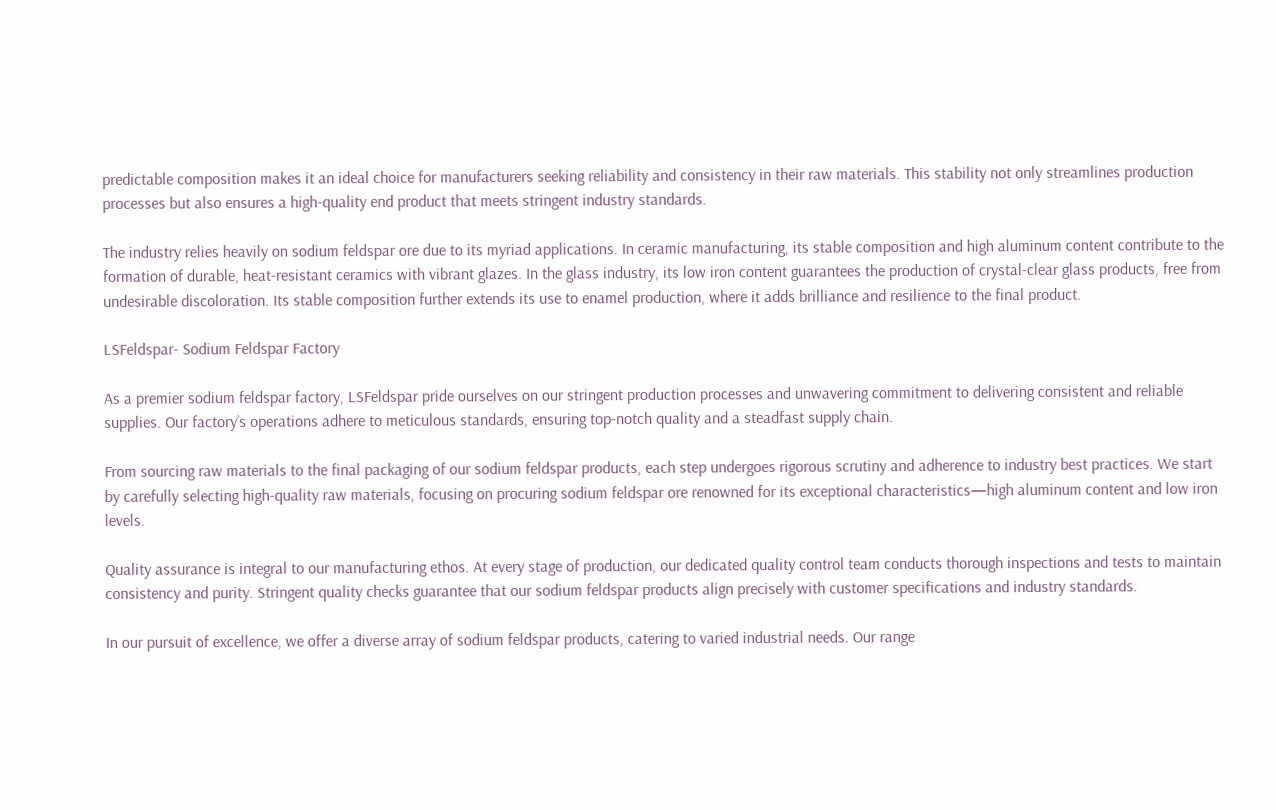predictable composition makes it an ideal choice for manufacturers seeking reliability and consistency in their raw materials. This stability not only streamlines production processes but also ensures a high-quality end product that meets stringent industry standards.

The industry relies heavily on sodium feldspar ore due to its myriad applications. In ceramic manufacturing, its stable composition and high aluminum content contribute to the formation of durable, heat-resistant ceramics with vibrant glazes. In the glass industry, its low iron content guarantees the production of crystal-clear glass products, free from undesirable discoloration. Its stable composition further extends its use to enamel production, where it adds brilliance and resilience to the final product.

LSFeldspar- Sodium Feldspar Factory

As a premier sodium feldspar factory, LSFeldspar pride ourselves on our stringent production processes and unwavering commitment to delivering consistent and reliable supplies. Our factory’s operations adhere to meticulous standards, ensuring top-notch quality and a steadfast supply chain.

From sourcing raw materials to the final packaging of our sodium feldspar products, each step undergoes rigorous scrutiny and adherence to industry best practices. We start by carefully selecting high-quality raw materials, focusing on procuring sodium feldspar ore renowned for its exceptional characteristics—high aluminum content and low iron levels.

Quality assurance is integral to our manufacturing ethos. At every stage of production, our dedicated quality control team conducts thorough inspections and tests to maintain consistency and purity. Stringent quality checks guarantee that our sodium feldspar products align precisely with customer specifications and industry standards.

In our pursuit of excellence, we offer a diverse array of sodium feldspar products, catering to varied industrial needs. Our range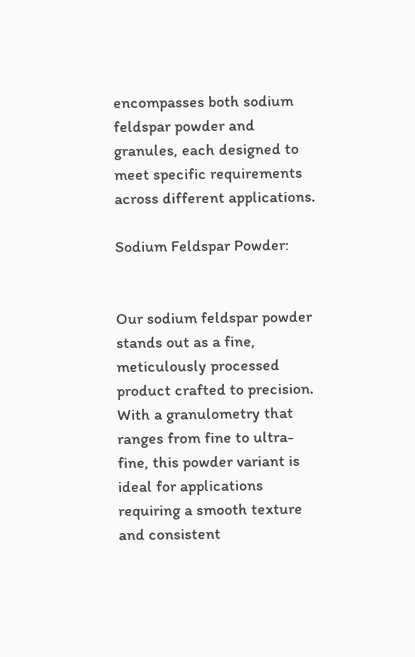encompasses both sodium feldspar powder and granules, each designed to meet specific requirements across different applications.

Sodium Feldspar Powder:


Our sodium feldspar powder stands out as a fine, meticulously processed product crafted to precision. With a granulometry that ranges from fine to ultra-fine, this powder variant is ideal for applications requiring a smooth texture and consistent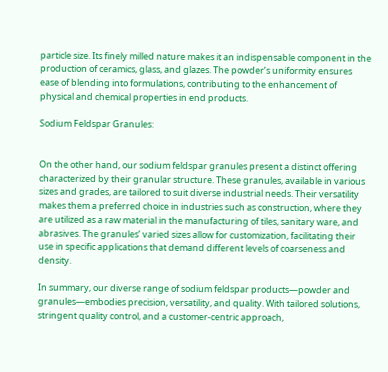particle size. Its finely milled nature makes it an indispensable component in the production of ceramics, glass, and glazes. The powder’s uniformity ensures ease of blending into formulations, contributing to the enhancement of physical and chemical properties in end products.

Sodium Feldspar Granules:


On the other hand, our sodium feldspar granules present a distinct offering characterized by their granular structure. These granules, available in various sizes and grades, are tailored to suit diverse industrial needs. Their versatility makes them a preferred choice in industries such as construction, where they are utilized as a raw material in the manufacturing of tiles, sanitary ware, and abrasives. The granules’ varied sizes allow for customization, facilitating their use in specific applications that demand different levels of coarseness and density.

In summary, our diverse range of sodium feldspar products—powder and granules—embodies precision, versatility, and quality. With tailored solutions, stringent quality control, and a customer-centric approach,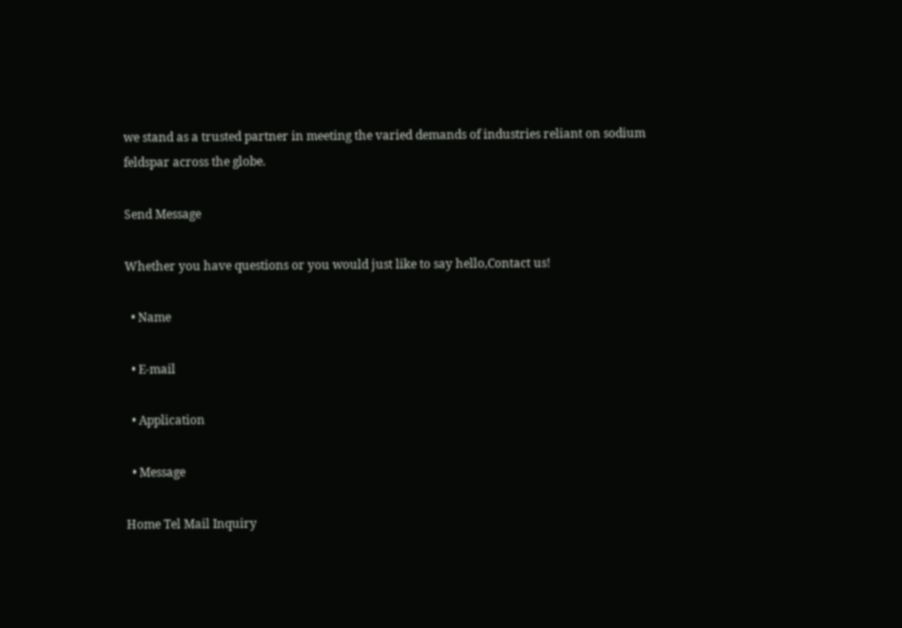we stand as a trusted partner in meeting the varied demands of industries reliant on sodium feldspar across the globe.

Send Message

Whether you have questions or you would just like to say hello,Contact us!

  • Name

  • E-mail

  • Application

  • Message

Home Tel Mail Inquiry